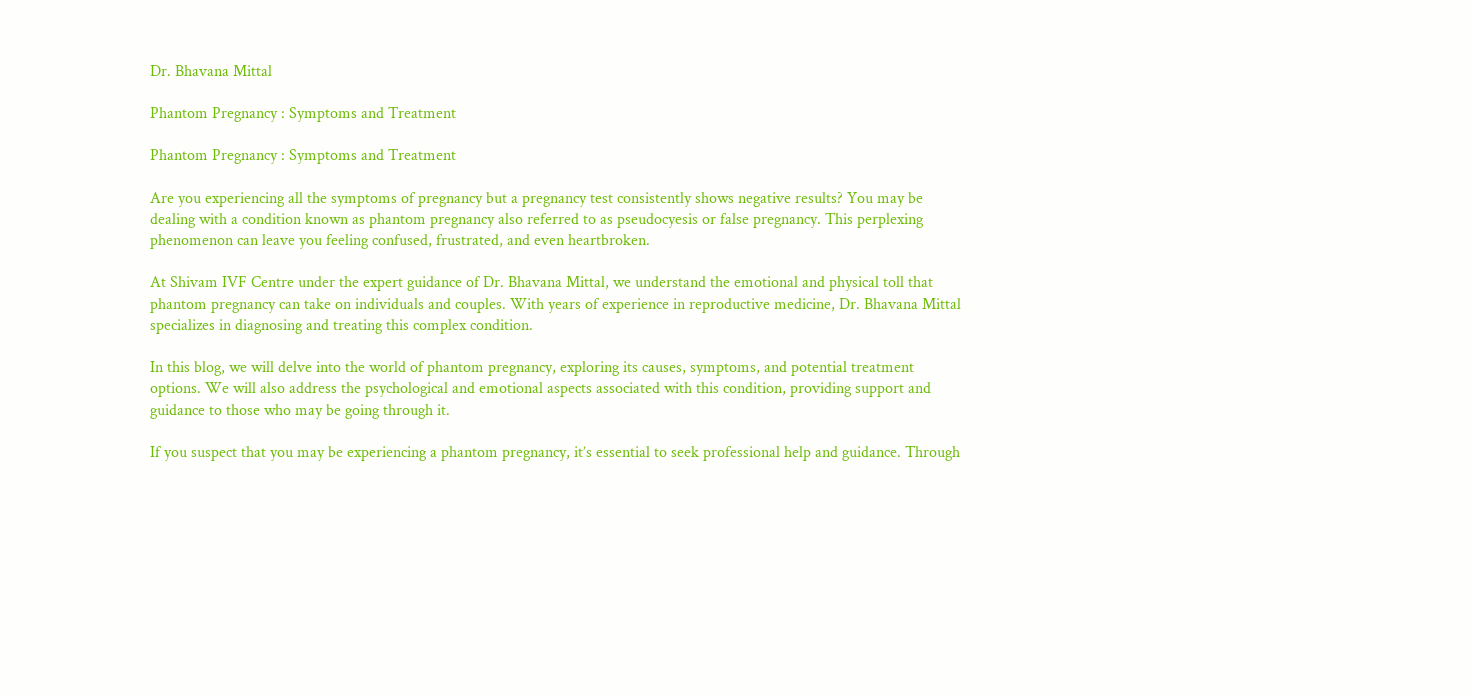Dr. Bhavana Mittal

Phantom Pregnancy : Symptoms and Treatment

Phantom Pregnancy : Symptoms and Treatment

Are you experiencing all the symptoms of pregnancy but a pregnancy test consistently shows negative results? You may be dealing with a condition known as phantom pregnancy also referred to as pseudocyesis or false pregnancy. This perplexing phenomenon can leave you feeling confused, frustrated, and even heartbroken.

At Shivam IVF Centre under the expert guidance of Dr. Bhavana Mittal, we understand the emotional and physical toll that phantom pregnancy can take on individuals and couples. With years of experience in reproductive medicine, Dr. Bhavana Mittal specializes in diagnosing and treating this complex condition.

In this blog, we will delve into the world of phantom pregnancy, exploring its causes, symptoms, and potential treatment options. We will also address the psychological and emotional aspects associated with this condition, providing support and guidance to those who may be going through it.

If you suspect that you may be experiencing a phantom pregnancy, it’s essential to seek professional help and guidance. Through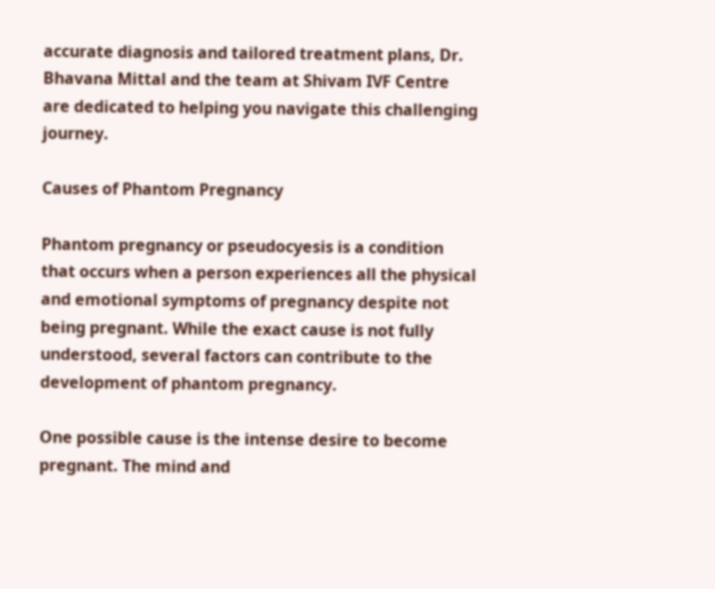accurate diagnosis and tailored treatment plans, Dr. Bhavana Mittal and the team at Shivam IVF Centre are dedicated to helping you navigate this challenging journey.

Causes of Phantom Pregnancy

Phantom pregnancy or pseudocyesis is a condition that occurs when a person experiences all the physical and emotional symptoms of pregnancy despite not being pregnant. While the exact cause is not fully understood, several factors can contribute to the development of phantom pregnancy.

One possible cause is the intense desire to become pregnant. The mind and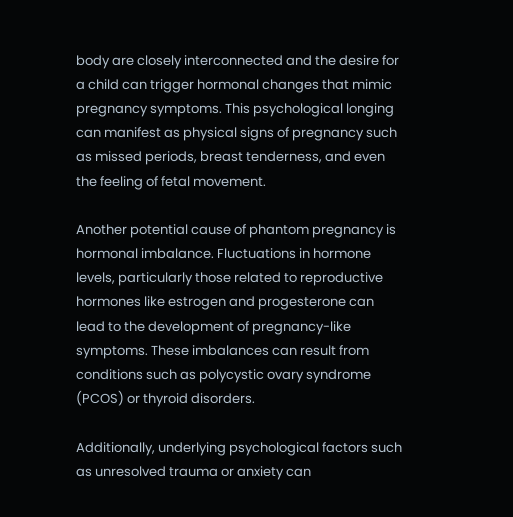body are closely interconnected and the desire for a child can trigger hormonal changes that mimic pregnancy symptoms. This psychological longing can manifest as physical signs of pregnancy such as missed periods, breast tenderness, and even the feeling of fetal movement.

Another potential cause of phantom pregnancy is hormonal imbalance. Fluctuations in hormone levels, particularly those related to reproductive hormones like estrogen and progesterone can lead to the development of pregnancy-like symptoms. These imbalances can result from conditions such as polycystic ovary syndrome (PCOS) or thyroid disorders.

Additionally, underlying psychological factors such as unresolved trauma or anxiety can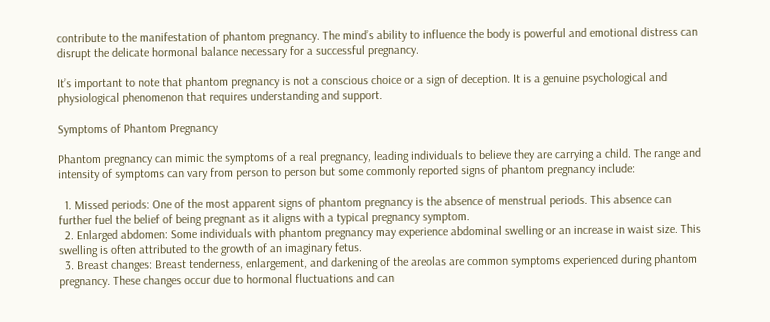contribute to the manifestation of phantom pregnancy. The mind’s ability to influence the body is powerful and emotional distress can disrupt the delicate hormonal balance necessary for a successful pregnancy.

It’s important to note that phantom pregnancy is not a conscious choice or a sign of deception. It is a genuine psychological and physiological phenomenon that requires understanding and support.

Symptoms of Phantom Pregnancy

Phantom pregnancy can mimic the symptoms of a real pregnancy, leading individuals to believe they are carrying a child. The range and intensity of symptoms can vary from person to person but some commonly reported signs of phantom pregnancy include:

  1. Missed periods: One of the most apparent signs of phantom pregnancy is the absence of menstrual periods. This absence can further fuel the belief of being pregnant as it aligns with a typical pregnancy symptom.
  2. Enlarged abdomen: Some individuals with phantom pregnancy may experience abdominal swelling or an increase in waist size. This swelling is often attributed to the growth of an imaginary fetus.
  3. Breast changes: Breast tenderness, enlargement, and darkening of the areolas are common symptoms experienced during phantom pregnancy. These changes occur due to hormonal fluctuations and can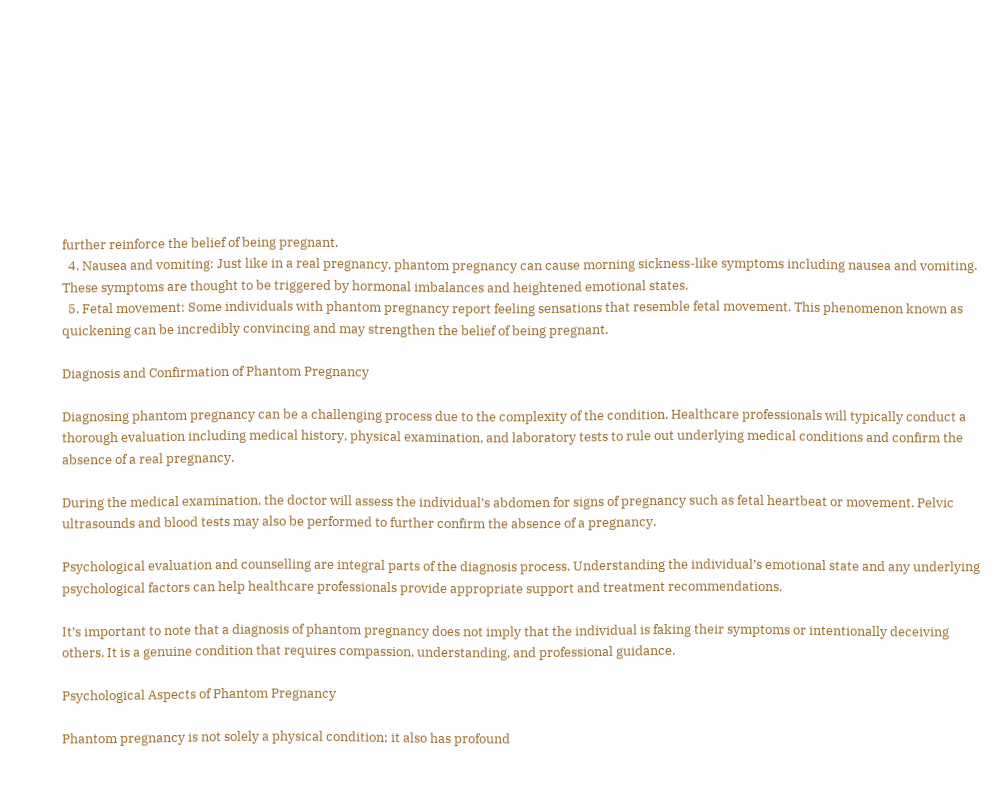further reinforce the belief of being pregnant.
  4. Nausea and vomiting: Just like in a real pregnancy, phantom pregnancy can cause morning sickness-like symptoms including nausea and vomiting. These symptoms are thought to be triggered by hormonal imbalances and heightened emotional states.
  5. Fetal movement: Some individuals with phantom pregnancy report feeling sensations that resemble fetal movement. This phenomenon known as quickening can be incredibly convincing and may strengthen the belief of being pregnant.

Diagnosis and Confirmation of Phantom Pregnancy

Diagnosing phantom pregnancy can be a challenging process due to the complexity of the condition. Healthcare professionals will typically conduct a thorough evaluation including medical history, physical examination, and laboratory tests to rule out underlying medical conditions and confirm the absence of a real pregnancy.

During the medical examination, the doctor will assess the individual’s abdomen for signs of pregnancy such as fetal heartbeat or movement. Pelvic ultrasounds and blood tests may also be performed to further confirm the absence of a pregnancy.

Psychological evaluation and counselling are integral parts of the diagnosis process. Understanding the individual’s emotional state and any underlying psychological factors can help healthcare professionals provide appropriate support and treatment recommendations.

It’s important to note that a diagnosis of phantom pregnancy does not imply that the individual is faking their symptoms or intentionally deceiving others. It is a genuine condition that requires compassion, understanding, and professional guidance.

Psychological Aspects of Phantom Pregnancy

Phantom pregnancy is not solely a physical condition; it also has profound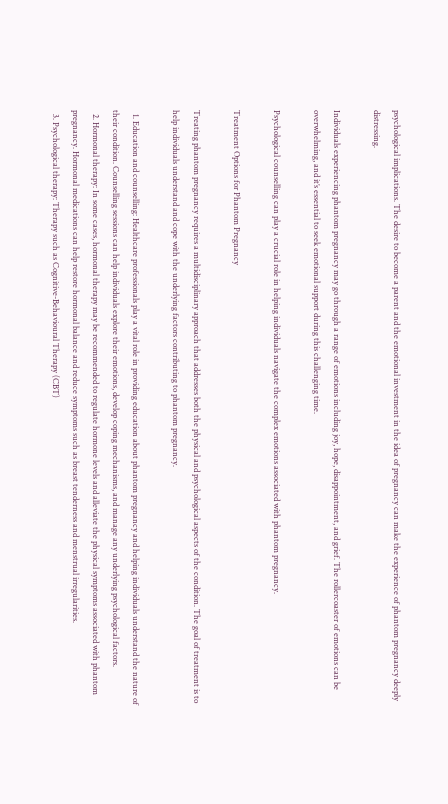psychological implications. The desire to become a parent and the emotional investment in the idea of pregnancy can make the experience of phantom pregnancy deeply distressing.

Individuals experiencing phantom pregnancy may go through a range of emotions including joy, hope, disappointment, and grief. The rollercoaster of emotions can be overwhelming, and it’s essential to seek emotional support during this challenging time.

Psychological counselling can play a crucial role in helping individuals navigate the complex emotions associated with phantom pregnancy.

Treatment Options for Phantom Pregnancy

Treating phantom pregnancy requires a multidisciplinary approach that addresses both the physical and psychological aspects of the condition. The goal of treatment is to help individuals understand and cope with the underlying factors contributing to phantom pregnancy.

  1. Education and counselling: Healthcare professionals play a vital role in providing education about phantom pregnancy and helping individuals understand the nature of their condition. Counselling sessions can help individuals explore their emotions, develop coping mechanisms, and manage any underlying psychological factors.
  2. Hormonal therapy: In some cases, hormonal therapy may be recommended to regulate hormone levels and alleviate the physical symptoms associated with phantom pregnancy. Hormonal medications can help restore hormonal balance and reduce symptoms such as breast tenderness and menstrual irregularities.
  3. Psychological therapy: Therapy such as Cognitive-Behavioural Therapy (CBT)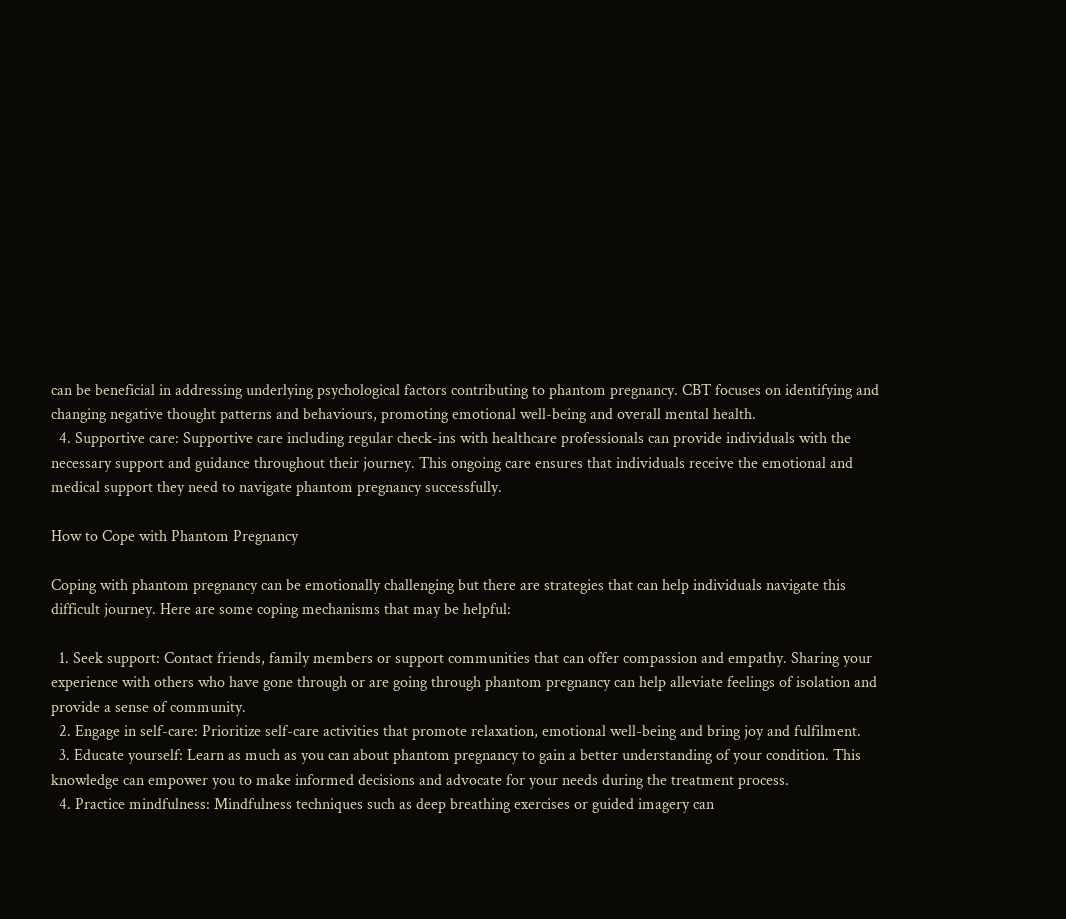can be beneficial in addressing underlying psychological factors contributing to phantom pregnancy. CBT focuses on identifying and changing negative thought patterns and behaviours, promoting emotional well-being and overall mental health.
  4. Supportive care: Supportive care including regular check-ins with healthcare professionals can provide individuals with the necessary support and guidance throughout their journey. This ongoing care ensures that individuals receive the emotional and medical support they need to navigate phantom pregnancy successfully.

How to Cope with Phantom Pregnancy

Coping with phantom pregnancy can be emotionally challenging but there are strategies that can help individuals navigate this difficult journey. Here are some coping mechanisms that may be helpful:

  1. Seek support: Contact friends, family members or support communities that can offer compassion and empathy. Sharing your experience with others who have gone through or are going through phantom pregnancy can help alleviate feelings of isolation and provide a sense of community.
  2. Engage in self-care: Prioritize self-care activities that promote relaxation, emotional well-being and bring joy and fulfilment.
  3. Educate yourself: Learn as much as you can about phantom pregnancy to gain a better understanding of your condition. This knowledge can empower you to make informed decisions and advocate for your needs during the treatment process.
  4. Practice mindfulness: Mindfulness techniques such as deep breathing exercises or guided imagery can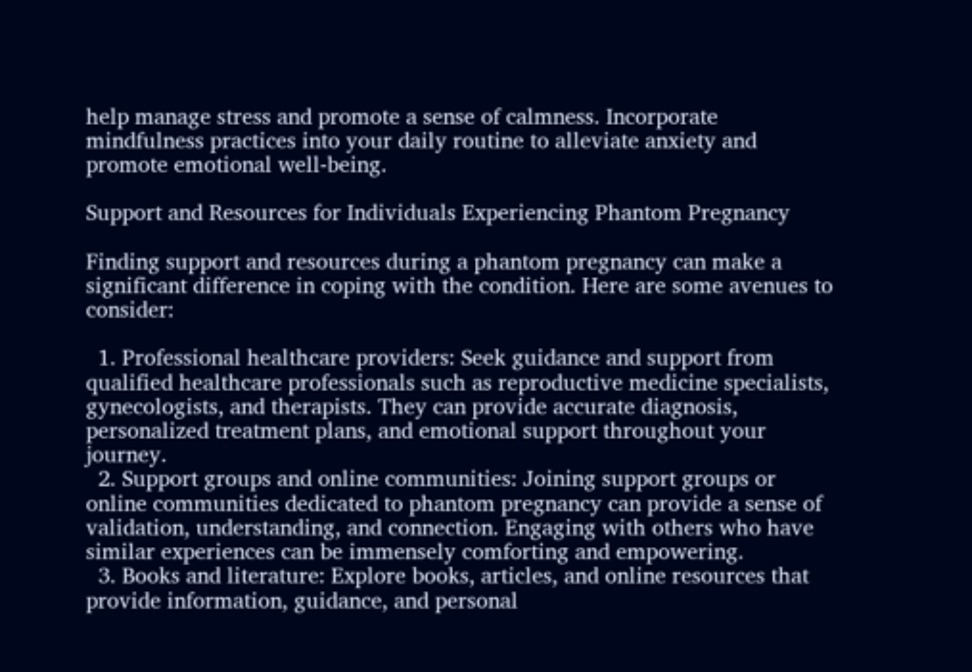help manage stress and promote a sense of calmness. Incorporate mindfulness practices into your daily routine to alleviate anxiety and promote emotional well-being.

Support and Resources for Individuals Experiencing Phantom Pregnancy

Finding support and resources during a phantom pregnancy can make a significant difference in coping with the condition. Here are some avenues to consider:

  1. Professional healthcare providers: Seek guidance and support from qualified healthcare professionals such as reproductive medicine specialists, gynecologists, and therapists. They can provide accurate diagnosis, personalized treatment plans, and emotional support throughout your journey.
  2. Support groups and online communities: Joining support groups or online communities dedicated to phantom pregnancy can provide a sense of validation, understanding, and connection. Engaging with others who have similar experiences can be immensely comforting and empowering.
  3. Books and literature: Explore books, articles, and online resources that provide information, guidance, and personal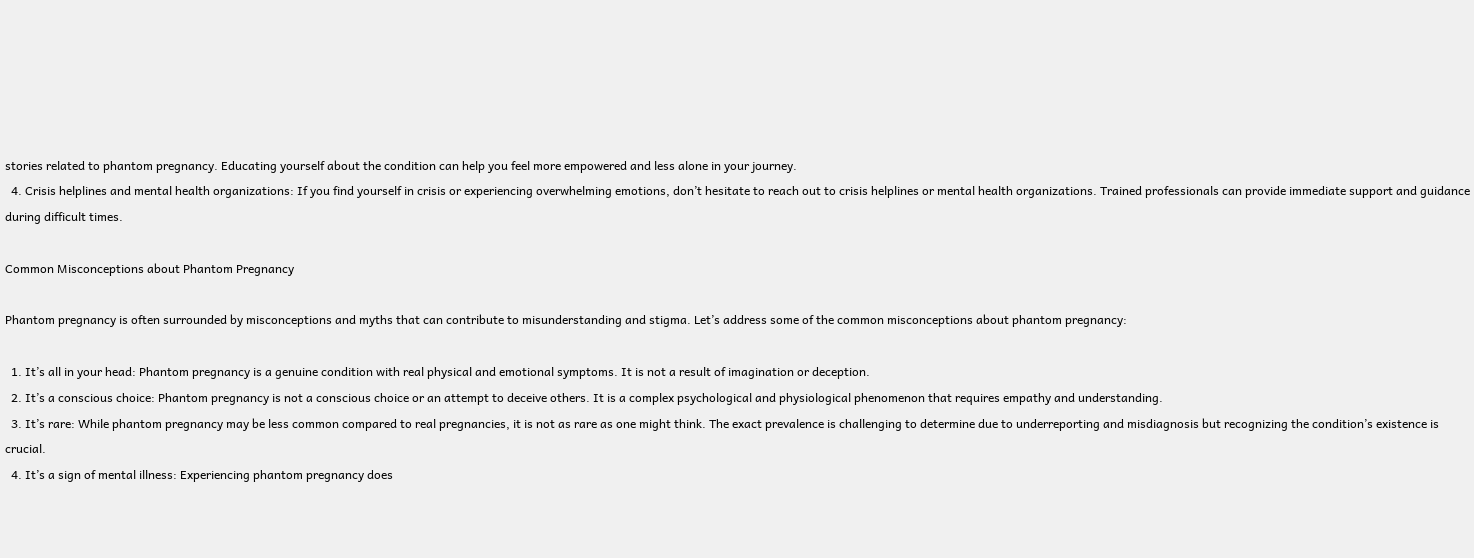stories related to phantom pregnancy. Educating yourself about the condition can help you feel more empowered and less alone in your journey.
  4. Crisis helplines and mental health organizations: If you find yourself in crisis or experiencing overwhelming emotions, don’t hesitate to reach out to crisis helplines or mental health organizations. Trained professionals can provide immediate support and guidance during difficult times.

Common Misconceptions about Phantom Pregnancy

Phantom pregnancy is often surrounded by misconceptions and myths that can contribute to misunderstanding and stigma. Let’s address some of the common misconceptions about phantom pregnancy:

  1. It’s all in your head: Phantom pregnancy is a genuine condition with real physical and emotional symptoms. It is not a result of imagination or deception.
  2. It’s a conscious choice: Phantom pregnancy is not a conscious choice or an attempt to deceive others. It is a complex psychological and physiological phenomenon that requires empathy and understanding.
  3. It’s rare: While phantom pregnancy may be less common compared to real pregnancies, it is not as rare as one might think. The exact prevalence is challenging to determine due to underreporting and misdiagnosis but recognizing the condition’s existence is crucial.
  4. It’s a sign of mental illness: Experiencing phantom pregnancy does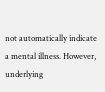not automatically indicate a mental illness. However, underlying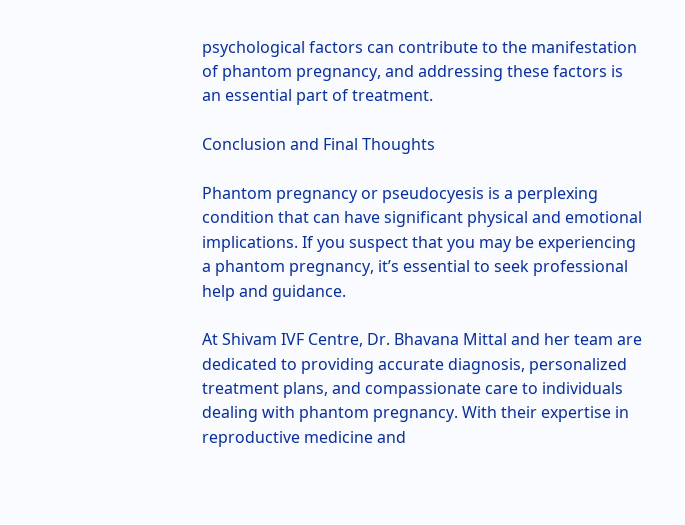psychological factors can contribute to the manifestation of phantom pregnancy, and addressing these factors is an essential part of treatment.

Conclusion and Final Thoughts

Phantom pregnancy or pseudocyesis is a perplexing condition that can have significant physical and emotional implications. If you suspect that you may be experiencing a phantom pregnancy, it’s essential to seek professional help and guidance.

At Shivam IVF Centre, Dr. Bhavana Mittal and her team are dedicated to providing accurate diagnosis, personalized treatment plans, and compassionate care to individuals dealing with phantom pregnancy. With their expertise in reproductive medicine and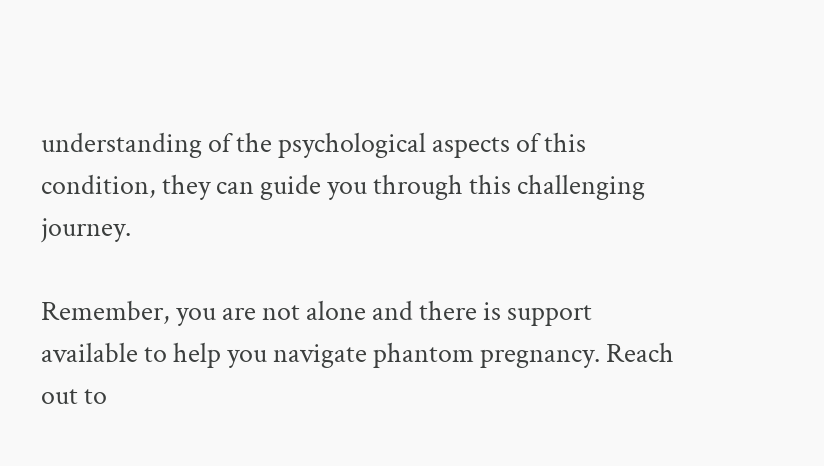understanding of the psychological aspects of this condition, they can guide you through this challenging journey.

Remember, you are not alone and there is support available to help you navigate phantom pregnancy. Reach out to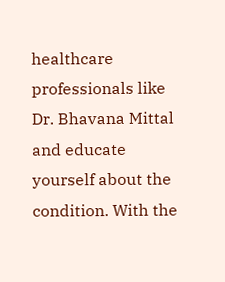healthcare professionals like Dr. Bhavana Mittal and educate yourself about the condition. With the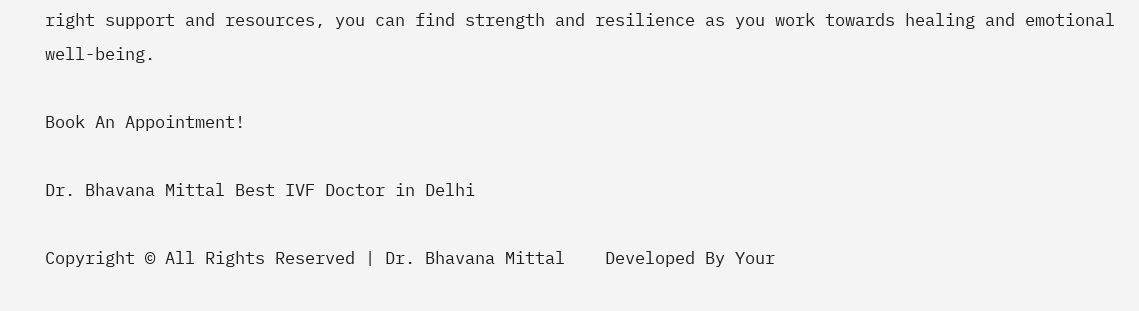right support and resources, you can find strength and resilience as you work towards healing and emotional well-being.

Book An Appointment!

Dr. Bhavana Mittal Best IVF Doctor in Delhi

Copyright © All Rights Reserved | Dr. Bhavana Mittal    Developed By Your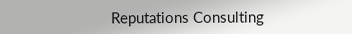Reputations Consulting